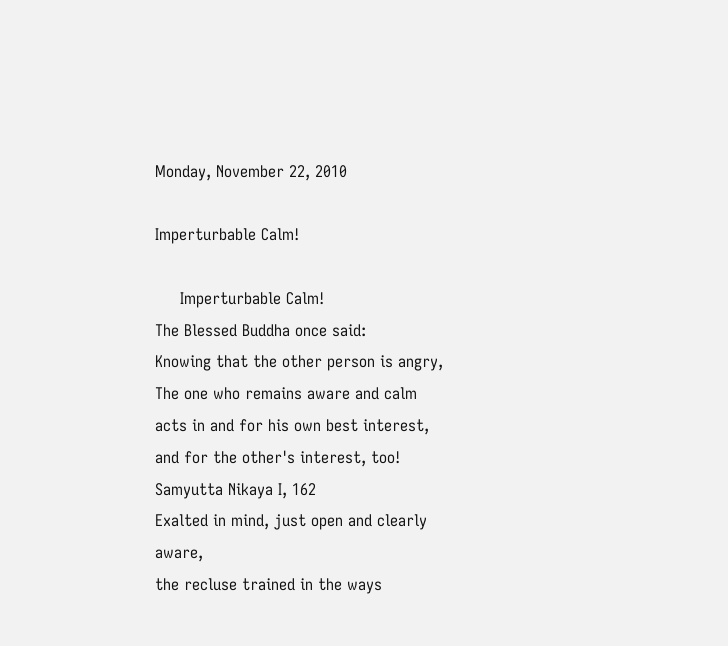Monday, November 22, 2010

Imperturbable Calm!

     Imperturbable Calm!
The Blessed Buddha once said:
Knowing that the other person is angry,
The one who remains aware and calm
acts in and for his own best interest,
and for the other's interest, too!
Samyutta Nikaya I, 162
Exalted in mind, just open and clearly aware,
the recluse trained in the ways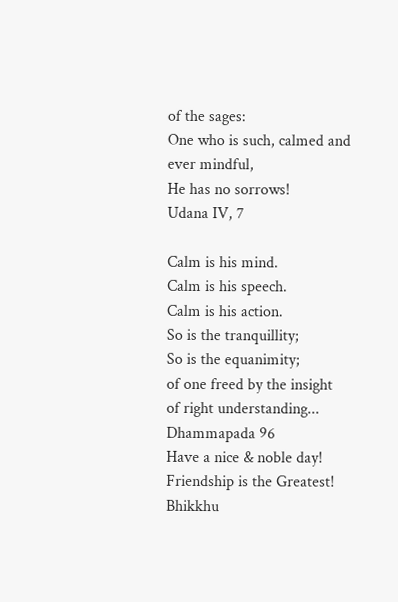of the sages:
One who is such, calmed and ever mindful,
He has no sorrows!
Udana IV, 7

Calm is his mind.
Calm is his speech.
Calm is his action.
So is the tranquillity;
So is the equanimity;
of one freed by the insight
of right understanding...
Dhammapada 96
Have a nice & noble day!
Friendship is the Greatest!
Bhikkhu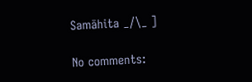Samāhita _/\_ ]

No comments: